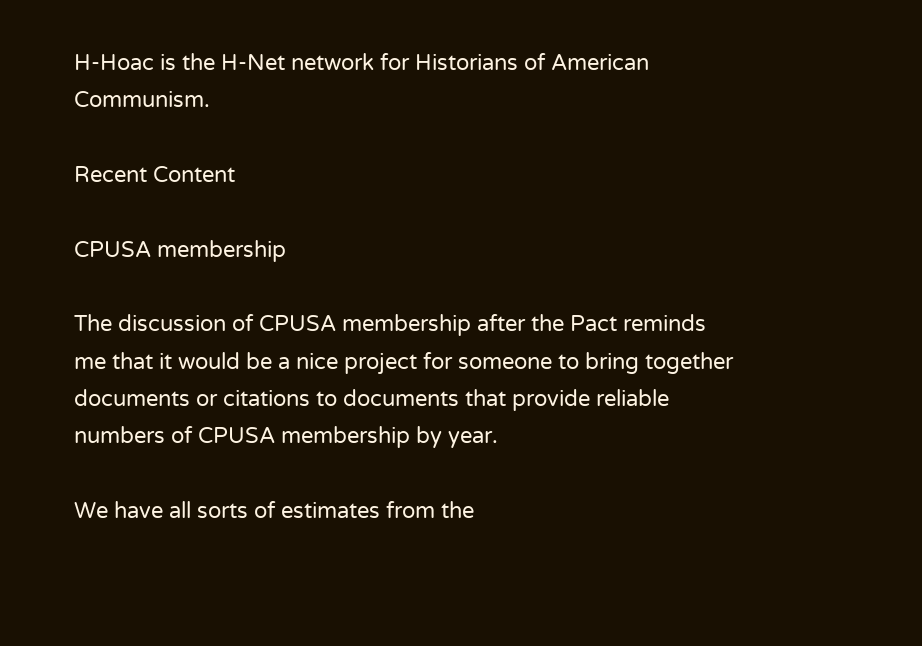H-Hoac is the H-Net network for Historians of American Communism.

Recent Content

CPUSA membership

The discussion of CPUSA membership after the Pact reminds me that it would be a nice project for someone to bring together documents or citations to documents that provide reliable numbers of CPUSA membership by year.

We have all sorts of estimates from the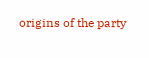origins of the party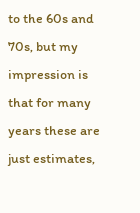to the 60s and 70s, but my impression is that for many years these are just estimates,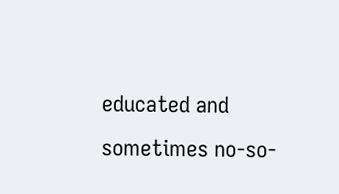educated and sometimes no-so-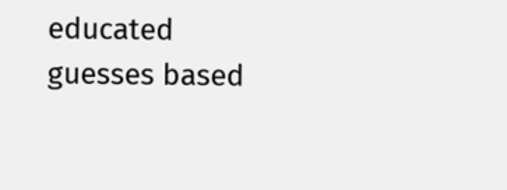educated guesses based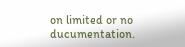on limited or no ducumentation.